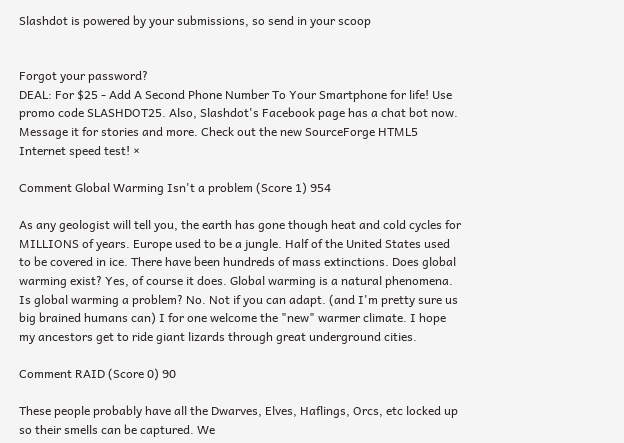Slashdot is powered by your submissions, so send in your scoop


Forgot your password?
DEAL: For $25 - Add A Second Phone Number To Your Smartphone for life! Use promo code SLASHDOT25. Also, Slashdot's Facebook page has a chat bot now. Message it for stories and more. Check out the new SourceForge HTML5 Internet speed test! ×

Comment Global Warming Isn't a problem (Score 1) 954

As any geologist will tell you, the earth has gone though heat and cold cycles for MILLIONS of years. Europe used to be a jungle. Half of the United States used to be covered in ice. There have been hundreds of mass extinctions. Does global warming exist? Yes, of course it does. Global warming is a natural phenomena. Is global warming a problem? No. Not if you can adapt. (and I'm pretty sure us big brained humans can) I for one welcome the "new" warmer climate. I hope my ancestors get to ride giant lizards through great underground cities.

Comment RAID (Score 0) 90

These people probably have all the Dwarves, Elves, Haflings, Orcs, etc locked up so their smells can be captured. We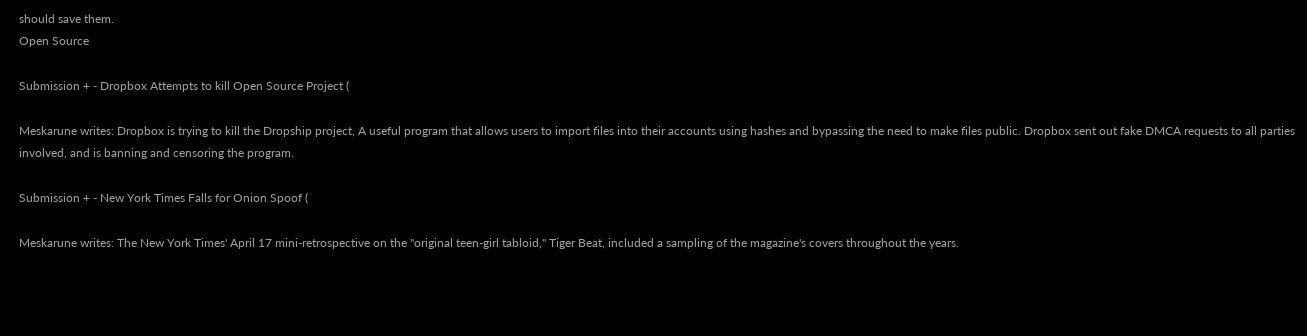should save them.
Open Source

Submission + - Dropbox Attempts to kill Open Source Project (

Meskarune writes: Dropbox is trying to kill the Dropship project, A useful program that allows users to import files into their accounts using hashes and bypassing the need to make files public. Dropbox sent out fake DMCA requests to all parties involved, and is banning and censoring the program.

Submission + - New York Times Falls for Onion Spoof (

Meskarune writes: The New York Times' April 17 mini-retrospective on the "original teen-girl tabloid," Tiger Beat, included a sampling of the magazine's covers throughout the years.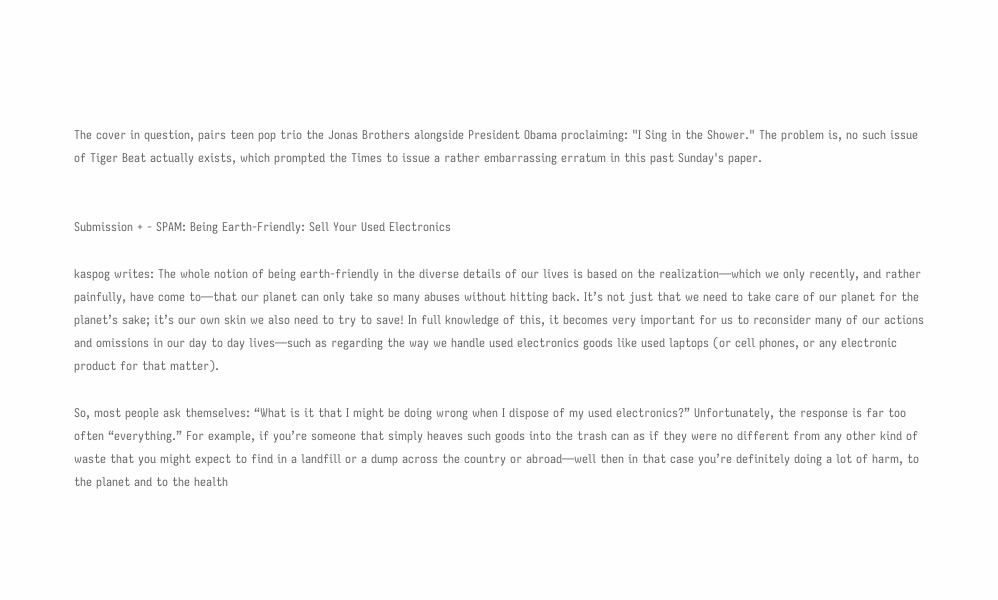The cover in question, pairs teen pop trio the Jonas Brothers alongside President Obama proclaiming: "I Sing in the Shower." The problem is, no such issue of Tiger Beat actually exists, which prompted the Times to issue a rather embarrassing erratum in this past Sunday's paper.


Submission + - SPAM: Being Earth-Friendly: Sell Your Used Electronics

kaspog writes: The whole notion of being earth-friendly in the diverse details of our lives is based on the realization—which we only recently, and rather painfully, have come to—that our planet can only take so many abuses without hitting back. It’s not just that we need to take care of our planet for the planet’s sake; it’s our own skin we also need to try to save! In full knowledge of this, it becomes very important for us to reconsider many of our actions and omissions in our day to day lives—such as regarding the way we handle used electronics goods like used laptops (or cell phones, or any electronic product for that matter).

So, most people ask themselves: “What is it that I might be doing wrong when I dispose of my used electronics?” Unfortunately, the response is far too often “everything.” For example, if you’re someone that simply heaves such goods into the trash can as if they were no different from any other kind of waste that you might expect to find in a landfill or a dump across the country or abroad—well then in that case you’re definitely doing a lot of harm, to the planet and to the health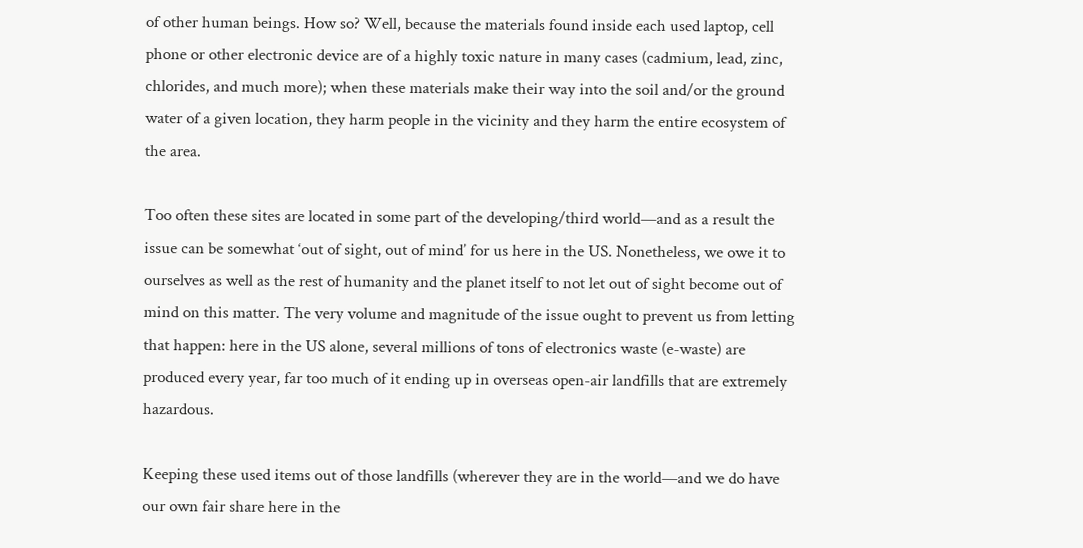of other human beings. How so? Well, because the materials found inside each used laptop, cell phone or other electronic device are of a highly toxic nature in many cases (cadmium, lead, zinc, chlorides, and much more); when these materials make their way into the soil and/or the ground water of a given location, they harm people in the vicinity and they harm the entire ecosystem of the area.

Too often these sites are located in some part of the developing/third world—and as a result the issue can be somewhat ‘out of sight, out of mind’ for us here in the US. Nonetheless, we owe it to ourselves as well as the rest of humanity and the planet itself to not let out of sight become out of mind on this matter. The very volume and magnitude of the issue ought to prevent us from letting that happen: here in the US alone, several millions of tons of electronics waste (e-waste) are produced every year, far too much of it ending up in overseas open-air landfills that are extremely hazardous.

Keeping these used items out of those landfills (wherever they are in the world—and we do have our own fair share here in the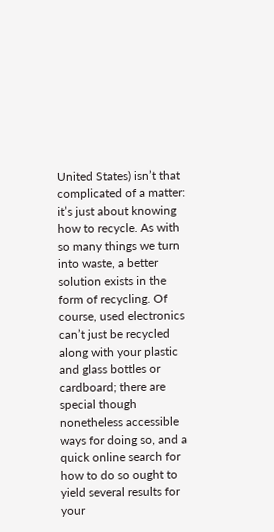United States) isn’t that complicated of a matter: it’s just about knowing how to recycle. As with so many things we turn into waste, a better solution exists in the form of recycling. Of course, used electronics can’t just be recycled along with your plastic and glass bottles or cardboard; there are special though nonetheless accessible ways for doing so, and a quick online search for how to do so ought to yield several results for your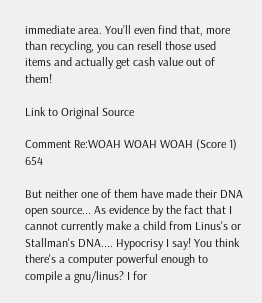immediate area. You’ll even find that, more than recycling, you can resell those used items and actually get cash value out of them!

Link to Original Source

Comment Re:WOAH WOAH WOAH (Score 1) 654

But neither one of them have made their DNA open source... As evidence by the fact that I cannot currently make a child from Linus's or Stallman's DNA.... Hypocrisy I say! You think there's a computer powerful enough to compile a gnu/linus? I for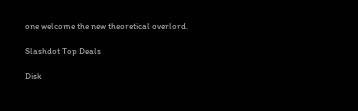one welcome the new theoretical overlord.

Slashdot Top Deals

Disk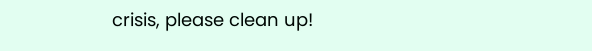crisis, please clean up!